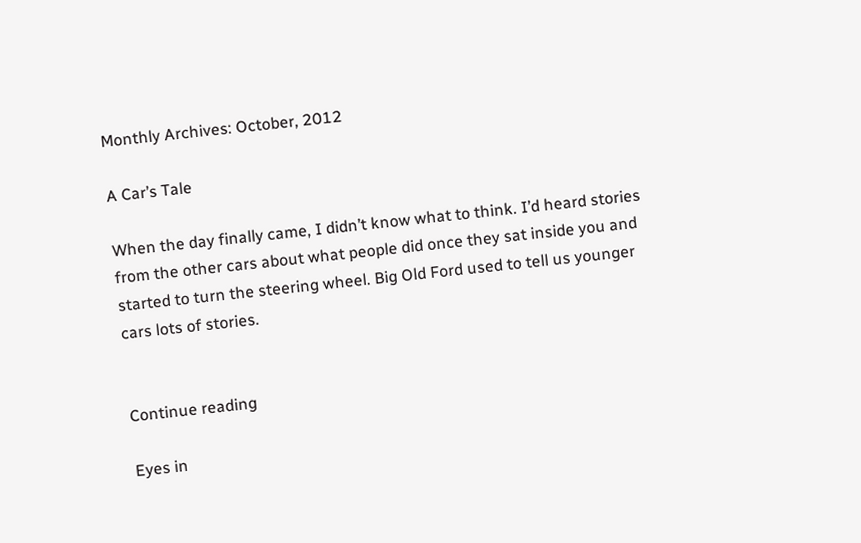Monthly Archives: October, 2012

A Car’s Tale

When the day finally came, I didn’t know what to think. I’d heard stories from the other cars about what people did once they sat inside you and started to turn the steering wheel. Big Old Ford used to tell us younger cars lots of stories.


Continue reading

Eyes in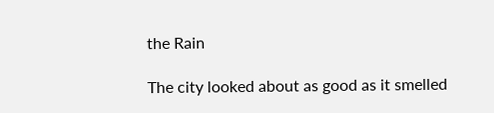the Rain

The city looked about as good as it smelled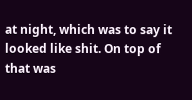at night, which was to say it looked like shit. On top of that was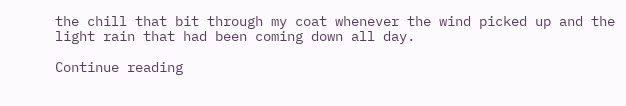the chill that bit through my coat whenever the wind picked up and the light rain that had been coming down all day.

Continue reading